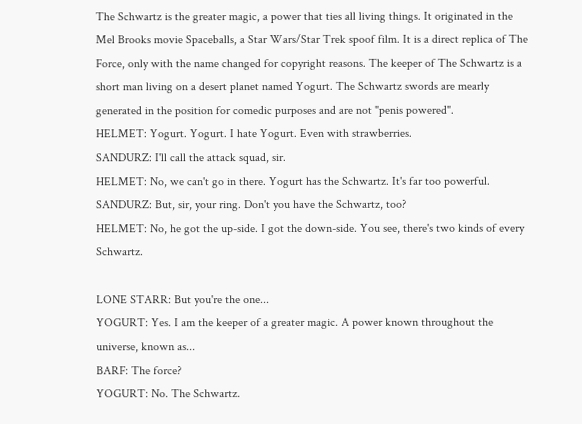The Schwartz is the greater magic, a power that ties all living things. It originated in the Mel Brooks movie Spaceballs, a Star Wars/Star Trek spoof film. It is a direct replica of The Force, only with the name changed for copyright reasons. The keeper of The Schwartz is a short man living on a desert planet named Yogurt. The Schwartz swords are mearly generated in the position for comedic purposes and are not "penis powered".
HELMET: Yogurt. Yogurt. I hate Yogurt. Even with strawberries.
SANDURZ: I'll call the attack squad, sir.
HELMET: No, we can't go in there. Yogurt has the Schwartz. It's far too powerful.
SANDURZ: But, sir, your ring. Don't you have the Schwartz, too?
HELMET: No, he got the up-side. I got the down-side. You see, there's two kinds of every Schwartz.

LONE STARR: But you're the one...
YOGURT: Yes. I am the keeper of a greater magic. A power known throughout the universe, known as...
BARF: The force?
YOGURT: No. The Schwartz.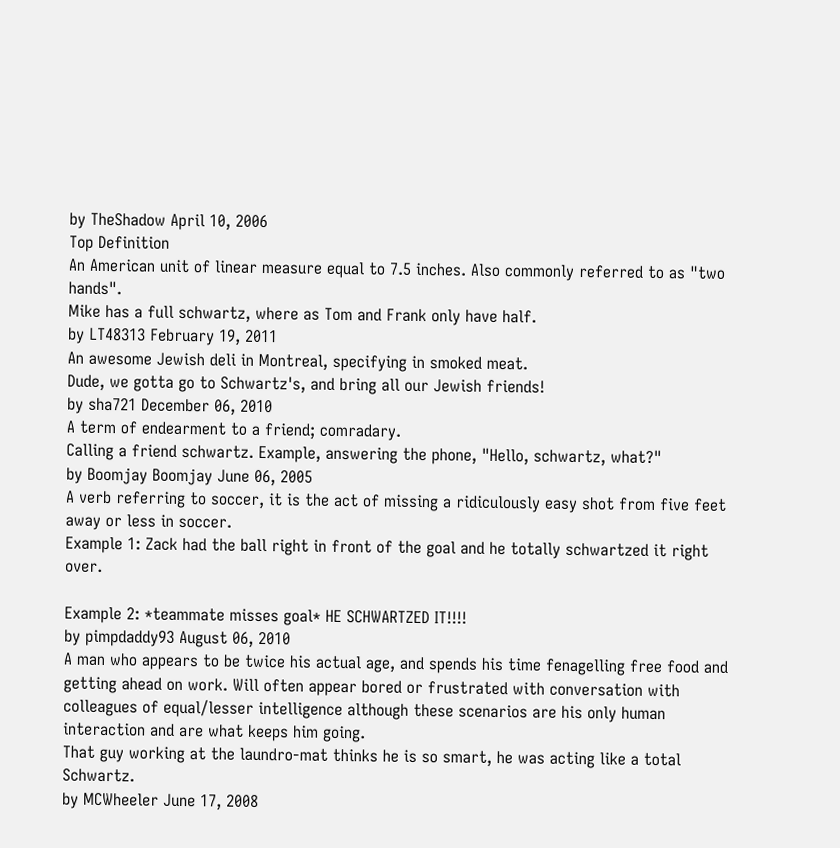by TheShadow April 10, 2006
Top Definition
An American unit of linear measure equal to 7.5 inches. Also commonly referred to as "two hands".
Mike has a full schwartz, where as Tom and Frank only have half.
by LT48313 February 19, 2011
An awesome Jewish deli in Montreal, specifying in smoked meat.
Dude, we gotta go to Schwartz's, and bring all our Jewish friends!
by sha721 December 06, 2010
A term of endearment to a friend; comradary.
Calling a friend schwartz. Example, answering the phone, "Hello, schwartz, what?"
by Boomjay Boomjay June 06, 2005
A verb referring to soccer, it is the act of missing a ridiculously easy shot from five feet away or less in soccer.
Example 1: Zack had the ball right in front of the goal and he totally schwartzed it right over.

Example 2: *teammate misses goal* HE SCHWARTZED IT!!!!
by pimpdaddy93 August 06, 2010
A man who appears to be twice his actual age, and spends his time fenagelling free food and getting ahead on work. Will often appear bored or frustrated with conversation with colleagues of equal/lesser intelligence although these scenarios are his only human interaction and are what keeps him going.
That guy working at the laundro-mat thinks he is so smart, he was acting like a total Schwartz.
by MCWheeler June 17, 2008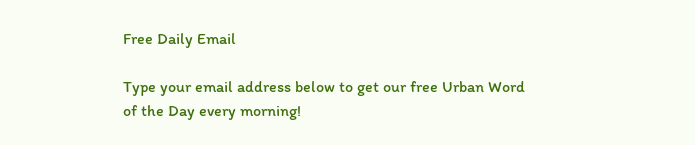Free Daily Email

Type your email address below to get our free Urban Word of the Day every morning!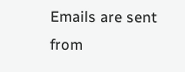Emails are sent from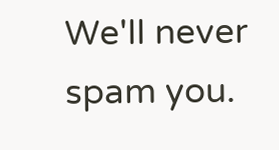We'll never spam you.